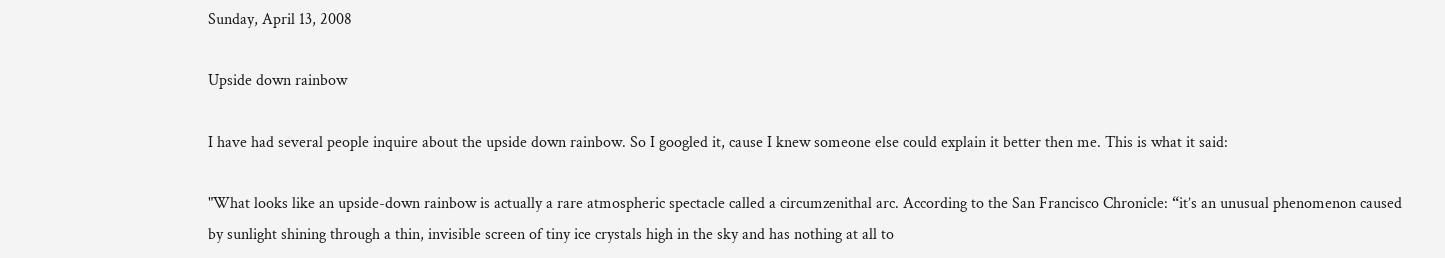Sunday, April 13, 2008

Upside down rainbow

I have had several people inquire about the upside down rainbow. So I googled it, cause I knew someone else could explain it better then me. This is what it said:

"What looks like an upside-down rainbow is actually a rare atmospheric spectacle called a circumzenithal arc. According to the San Francisco Chronicle: “it’s an unusual phenomenon caused by sunlight shining through a thin, invisible screen of tiny ice crystals high in the sky and has nothing at all to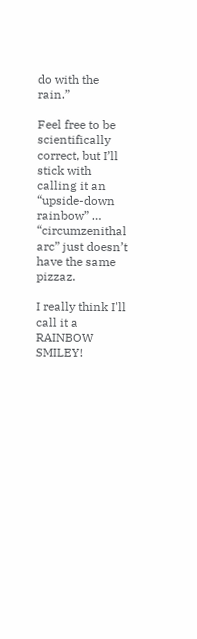do with the rain.”

Feel free to be scientifically correct, but I’ll stick with calling it an “upside-down rainbow” … “circumzenithal arc” just doesn’t have the same pizzaz.

I really think I'll call it a RAINBOW SMILEY!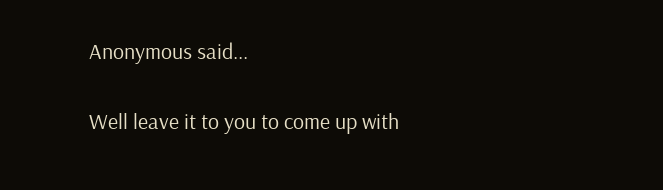Anonymous said...

Well leave it to you to come up with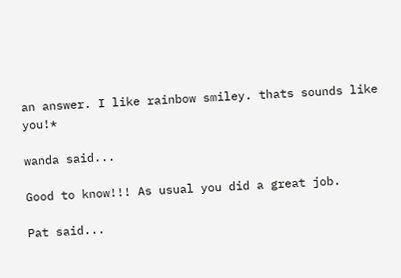an answer. I like rainbow smiley. thats sounds like you!*

wanda said...

Good to know!!! As usual you did a great job.

Pat said...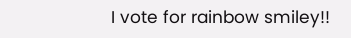I vote for rainbow smiley!!